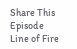Share This Episode
Line of Fire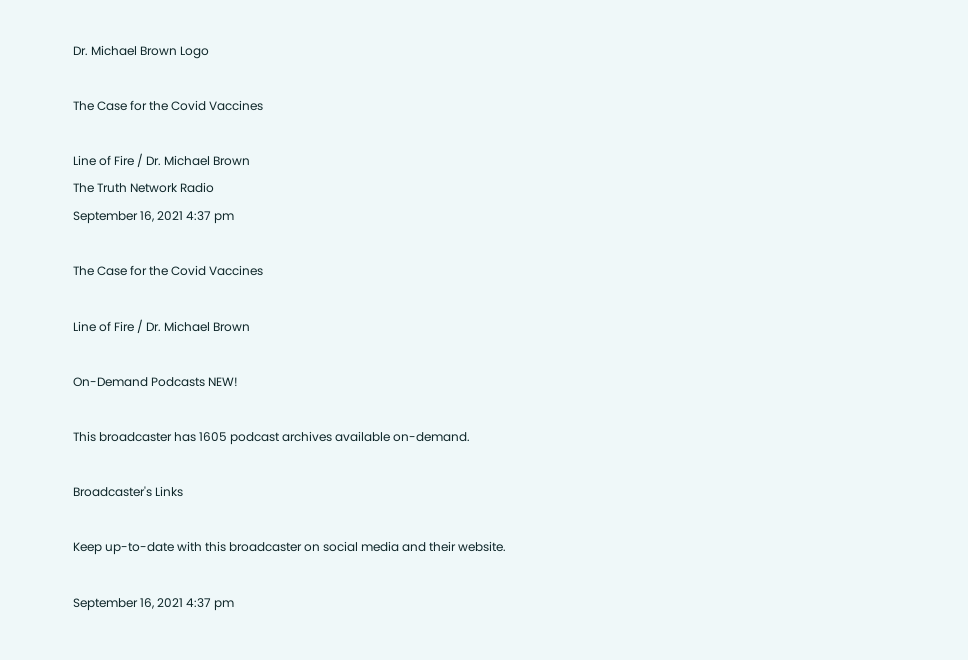Dr. Michael Brown Logo

The Case for the Covid Vaccines

Line of Fire / Dr. Michael Brown
The Truth Network Radio
September 16, 2021 4:37 pm

The Case for the Covid Vaccines

Line of Fire / Dr. Michael Brown

On-Demand Podcasts NEW!

This broadcaster has 1605 podcast archives available on-demand.

Broadcaster's Links

Keep up-to-date with this broadcaster on social media and their website.

September 16, 2021 4:37 pm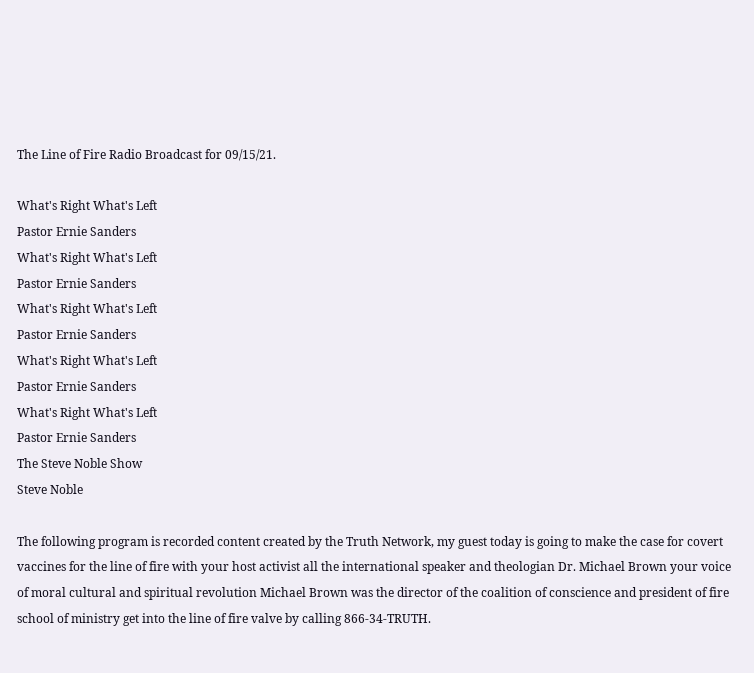The Line of Fire Radio Broadcast for 09/15/21.

What's Right What's Left
Pastor Ernie Sanders
What's Right What's Left
Pastor Ernie Sanders
What's Right What's Left
Pastor Ernie Sanders
What's Right What's Left
Pastor Ernie Sanders
What's Right What's Left
Pastor Ernie Sanders
The Steve Noble Show
Steve Noble

The following program is recorded content created by the Truth Network, my guest today is going to make the case for covert vaccines for the line of fire with your host activist all the international speaker and theologian Dr. Michael Brown your voice of moral cultural and spiritual revolution Michael Brown was the director of the coalition of conscience and president of fire school of ministry get into the line of fire valve by calling 866-34-TRUTH.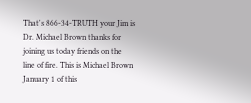That's 866-34-TRUTH your Jim is Dr. Michael Brown thanks for joining us today friends on the line of fire. This is Michael Brown January 1 of this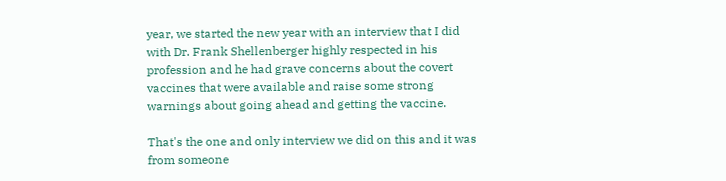year, we started the new year with an interview that I did with Dr. Frank Shellenberger highly respected in his profession and he had grave concerns about the covert vaccines that were available and raise some strong warnings about going ahead and getting the vaccine.

That's the one and only interview we did on this and it was from someone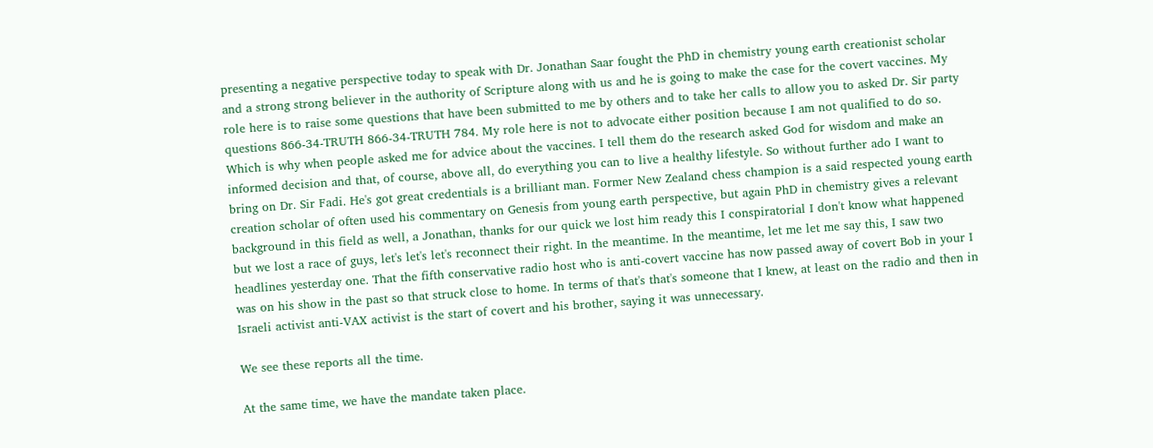presenting a negative perspective today to speak with Dr. Jonathan Saar fought the PhD in chemistry young earth creationist scholar and a strong strong believer in the authority of Scripture along with us and he is going to make the case for the covert vaccines. My role here is to raise some questions that have been submitted to me by others and to take her calls to allow you to asked Dr. Sir party questions 866-34-TRUTH 866-34-TRUTH 784. My role here is not to advocate either position because I am not qualified to do so. Which is why when people asked me for advice about the vaccines. I tell them do the research asked God for wisdom and make an informed decision and that, of course, above all, do everything you can to live a healthy lifestyle. So without further ado I want to bring on Dr. Sir Fadi. He's got great credentials is a brilliant man. Former New Zealand chess champion is a said respected young earth creation scholar of often used his commentary on Genesis from young earth perspective, but again PhD in chemistry gives a relevant background in this field as well, a Jonathan, thanks for our quick we lost him ready this I conspiratorial I don't know what happened but we lost a race of guys, let's let's let's reconnect their right. In the meantime. In the meantime, let me let me say this, I saw two headlines yesterday one. That the fifth conservative radio host who is anti-covert vaccine has now passed away of covert Bob in your I was on his show in the past so that struck close to home. In terms of that's that's someone that I knew, at least on the radio and then in Israeli activist anti-VAX activist is the start of covert and his brother, saying it was unnecessary.

We see these reports all the time.

At the same time, we have the mandate taken place.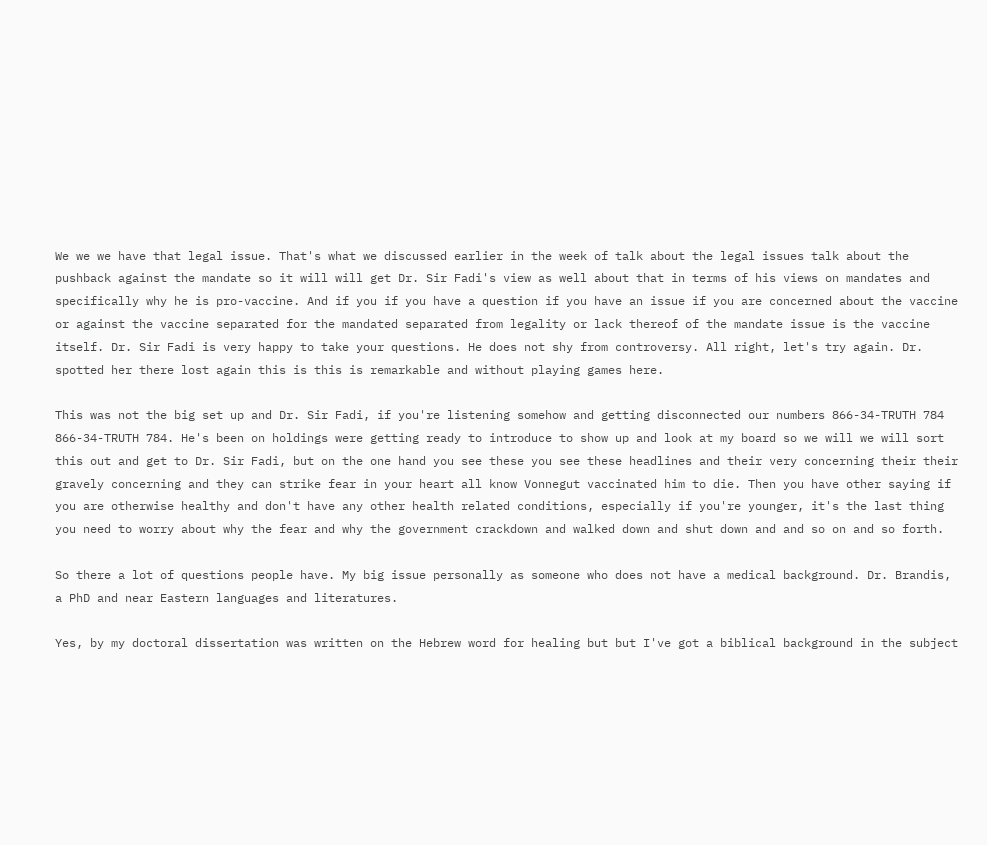We we we have that legal issue. That's what we discussed earlier in the week of talk about the legal issues talk about the pushback against the mandate so it will will get Dr. Sir Fadi's view as well about that in terms of his views on mandates and specifically why he is pro-vaccine. And if you if you have a question if you have an issue if you are concerned about the vaccine or against the vaccine separated for the mandated separated from legality or lack thereof of the mandate issue is the vaccine itself. Dr. Sir Fadi is very happy to take your questions. He does not shy from controversy. All right, let's try again. Dr. spotted her there lost again this is this is remarkable and without playing games here.

This was not the big set up and Dr. Sir Fadi, if you're listening somehow and getting disconnected our numbers 866-34-TRUTH 784 866-34-TRUTH 784. He's been on holdings were getting ready to introduce to show up and look at my board so we will we will sort this out and get to Dr. Sir Fadi, but on the one hand you see these you see these headlines and their very concerning their their gravely concerning and they can strike fear in your heart all know Vonnegut vaccinated him to die. Then you have other saying if you are otherwise healthy and don't have any other health related conditions, especially if you're younger, it's the last thing you need to worry about why the fear and why the government crackdown and walked down and shut down and and so on and so forth.

So there a lot of questions people have. My big issue personally as someone who does not have a medical background. Dr. Brandis, a PhD and near Eastern languages and literatures.

Yes, by my doctoral dissertation was written on the Hebrew word for healing but but I've got a biblical background in the subject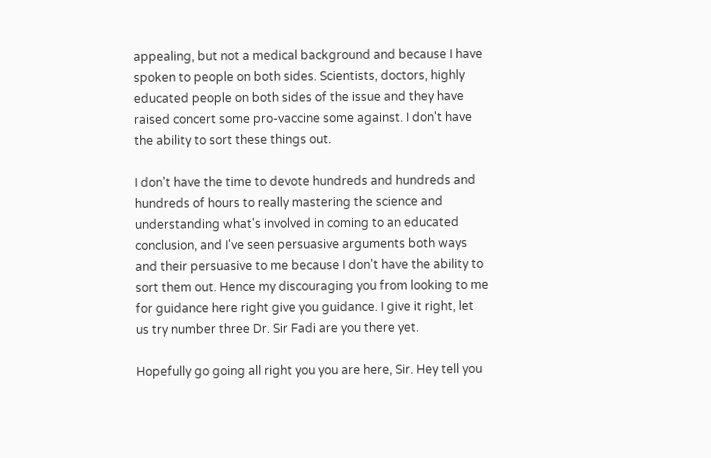appealing, but not a medical background and because I have spoken to people on both sides. Scientists, doctors, highly educated people on both sides of the issue and they have raised concert some pro-vaccine some against. I don't have the ability to sort these things out.

I don't have the time to devote hundreds and hundreds and hundreds of hours to really mastering the science and understanding what's involved in coming to an educated conclusion, and I've seen persuasive arguments both ways and their persuasive to me because I don't have the ability to sort them out. Hence my discouraging you from looking to me for guidance here right give you guidance. I give it right, let us try number three Dr. Sir Fadi are you there yet.

Hopefully go going all right you you are here, Sir. Hey tell you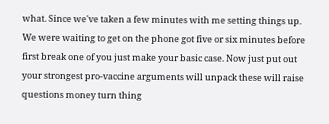what. Since we've taken a few minutes with me setting things up. We were waiting to get on the phone got five or six minutes before first break one of you just make your basic case. Now just put out your strongest pro-vaccine arguments will unpack these will raise questions money turn thing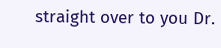straight over to you Dr.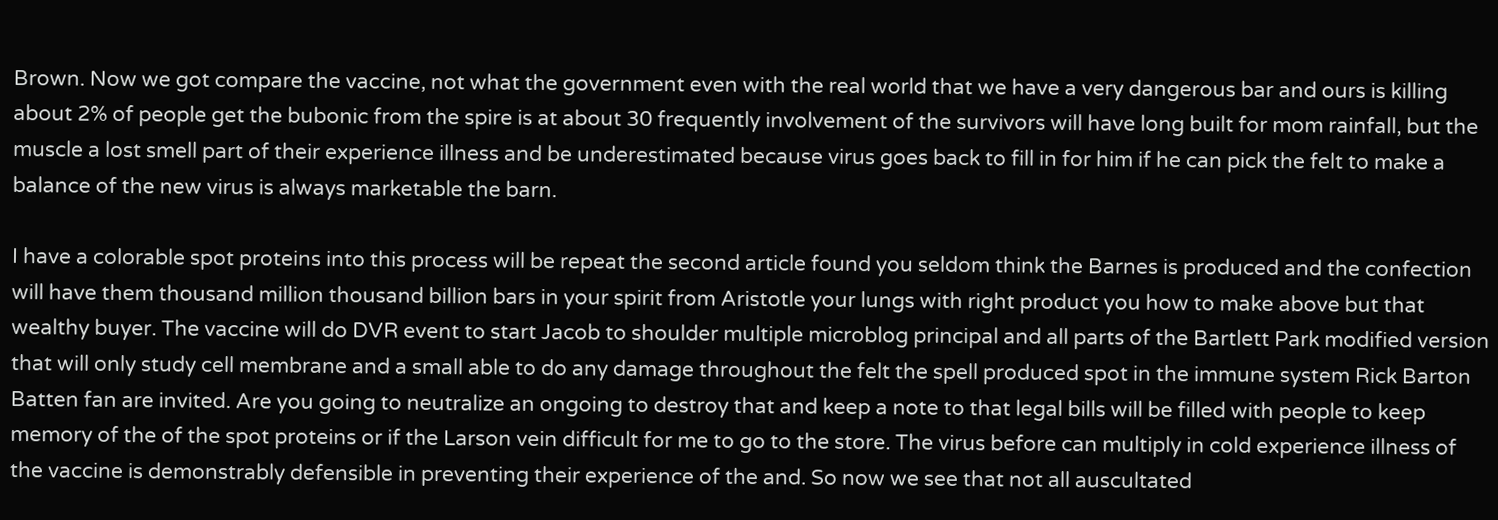Brown. Now we got compare the vaccine, not what the government even with the real world that we have a very dangerous bar and ours is killing about 2% of people get the bubonic from the spire is at about 30 frequently involvement of the survivors will have long built for mom rainfall, but the muscle a lost smell part of their experience illness and be underestimated because virus goes back to fill in for him if he can pick the felt to make a balance of the new virus is always marketable the barn.

I have a colorable spot proteins into this process will be repeat the second article found you seldom think the Barnes is produced and the confection will have them thousand million thousand billion bars in your spirit from Aristotle your lungs with right product you how to make above but that wealthy buyer. The vaccine will do DVR event to start Jacob to shoulder multiple microblog principal and all parts of the Bartlett Park modified version that will only study cell membrane and a small able to do any damage throughout the felt the spell produced spot in the immune system Rick Barton Batten fan are invited. Are you going to neutralize an ongoing to destroy that and keep a note to that legal bills will be filled with people to keep memory of the of the spot proteins or if the Larson vein difficult for me to go to the store. The virus before can multiply in cold experience illness of the vaccine is demonstrably defensible in preventing their experience of the and. So now we see that not all auscultated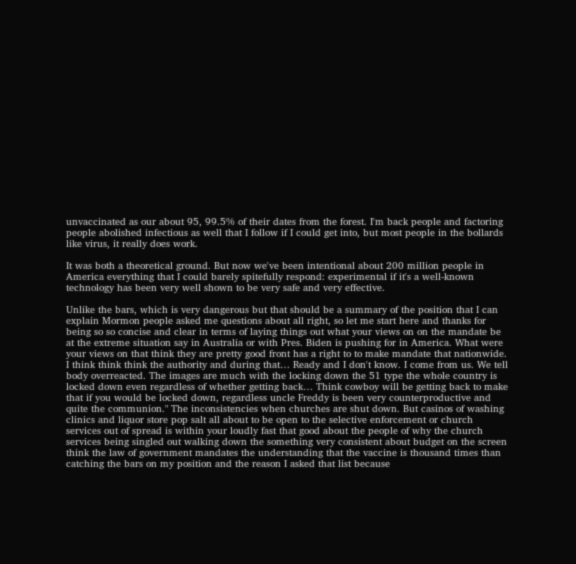unvaccinated as our about 95, 99.5% of their dates from the forest. I'm back people and factoring people abolished infectious as well that I follow if I could get into, but most people in the bollards like virus, it really does work.

It was both a theoretical ground. But now we've been intentional about 200 million people in America everything that I could barely spitefully respond: experimental if it's a well-known technology has been very well shown to be very safe and very effective.

Unlike the bars, which is very dangerous but that should be a summary of the position that I can explain Mormon people asked me questions about all right, so let me start here and thanks for being so so concise and clear in terms of laying things out what your views on on the mandate be at the extreme situation say in Australia or with Pres. Biden is pushing for in America. What were your views on that think they are pretty good front has a right to to make mandate that nationwide. I think think think the authority and during that… Ready and I don't know. I come from us. We tell body overreacted. The images are much with the locking down the 51 type the whole country is locked down even regardless of whether getting back… Think cowboy will be getting back to make that if you would be locked down, regardless uncle Freddy is been very counterproductive and quite the communion." The inconsistencies when churches are shut down. But casinos of washing clinics and liquor store pop salt all about to be open to the selective enforcement or church services out of spread is within your loudly fast that good about the people of why the church services being singled out walking down the something very consistent about budget on the screen think the law of government mandates the understanding that the vaccine is thousand times than catching the bars on my position and the reason I asked that list because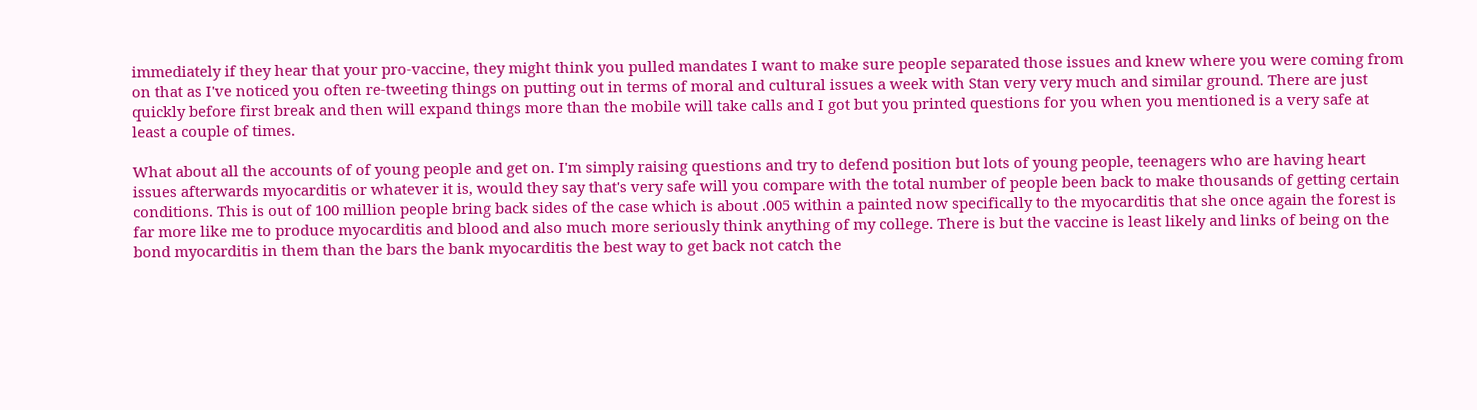immediately if they hear that your pro-vaccine, they might think you pulled mandates I want to make sure people separated those issues and knew where you were coming from on that as I've noticed you often re-tweeting things on putting out in terms of moral and cultural issues a week with Stan very very much and similar ground. There are just quickly before first break and then will expand things more than the mobile will take calls and I got but you printed questions for you when you mentioned is a very safe at least a couple of times.

What about all the accounts of of young people and get on. I'm simply raising questions and try to defend position but lots of young people, teenagers who are having heart issues afterwards myocarditis or whatever it is, would they say that's very safe will you compare with the total number of people been back to make thousands of getting certain conditions. This is out of 100 million people bring back sides of the case which is about .005 within a painted now specifically to the myocarditis that she once again the forest is far more like me to produce myocarditis and blood and also much more seriously think anything of my college. There is but the vaccine is least likely and links of being on the bond myocarditis in them than the bars the bank myocarditis the best way to get back not catch the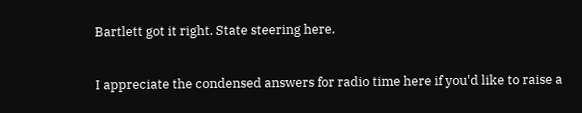Bartlett got it right. State steering here.

I appreciate the condensed answers for radio time here if you'd like to raise a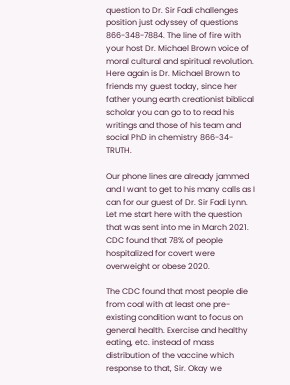question to Dr. Sir Fadi challenges position just odyssey of questions 866-348-7884. The line of fire with your host Dr. Michael Brown voice of moral cultural and spiritual revolution. Here again is Dr. Michael Brown to friends my guest today, since her father young earth creationist biblical scholar you can go to to read his writings and those of his team and social PhD in chemistry 866-34-TRUTH.

Our phone lines are already jammed and I want to get to his many calls as I can for our guest of Dr. Sir Fadi Lynn. Let me start here with the question that was sent into me in March 2021. CDC found that 78% of people hospitalized for covert were overweight or obese 2020.

The CDC found that most people die from coal with at least one pre-existing condition want to focus on general health. Exercise and healthy eating, etc. instead of mass distribution of the vaccine which response to that, Sir. Okay we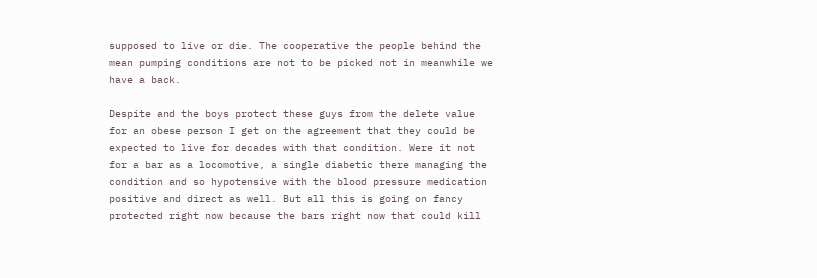supposed to live or die. The cooperative the people behind the mean pumping conditions are not to be picked not in meanwhile we have a back.

Despite and the boys protect these guys from the delete value for an obese person I get on the agreement that they could be expected to live for decades with that condition. Were it not for a bar as a locomotive, a single diabetic there managing the condition and so hypotensive with the blood pressure medication positive and direct as well. But all this is going on fancy protected right now because the bars right now that could kill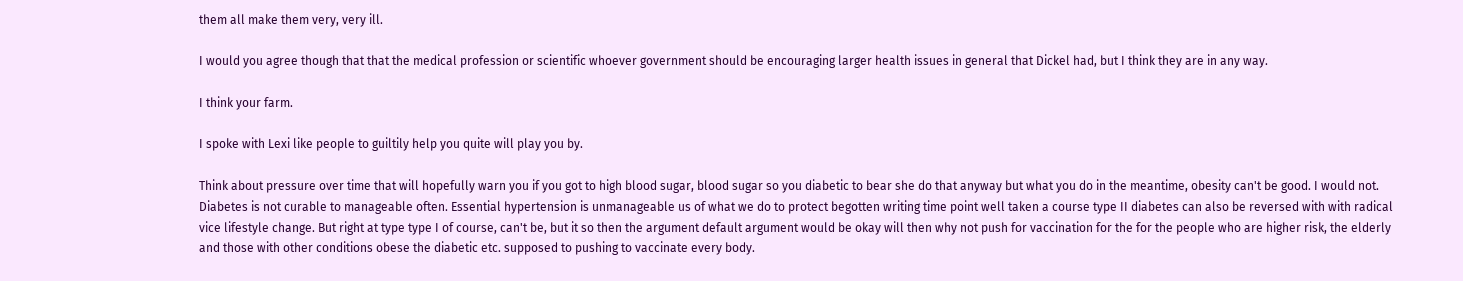them all make them very, very ill.

I would you agree though that that the medical profession or scientific whoever government should be encouraging larger health issues in general that Dickel had, but I think they are in any way.

I think your farm.

I spoke with Lexi like people to guiltily help you quite will play you by.

Think about pressure over time that will hopefully warn you if you got to high blood sugar, blood sugar so you diabetic to bear she do that anyway but what you do in the meantime, obesity can't be good. I would not. Diabetes is not curable to manageable often. Essential hypertension is unmanageable us of what we do to protect begotten writing time point well taken a course type II diabetes can also be reversed with with radical vice lifestyle change. But right at type type I of course, can't be, but it so then the argument default argument would be okay will then why not push for vaccination for the for the people who are higher risk, the elderly and those with other conditions obese the diabetic etc. supposed to pushing to vaccinate every body.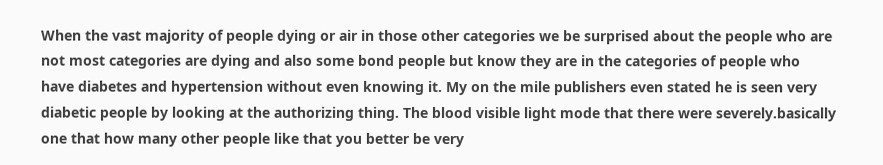When the vast majority of people dying or air in those other categories we be surprised about the people who are not most categories are dying and also some bond people but know they are in the categories of people who have diabetes and hypertension without even knowing it. My on the mile publishers even stated he is seen very diabetic people by looking at the authorizing thing. The blood visible light mode that there were severely.basically one that how many other people like that you better be very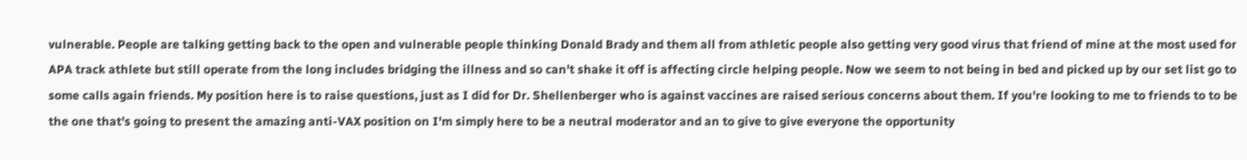vulnerable. People are talking getting back to the open and vulnerable people thinking Donald Brady and them all from athletic people also getting very good virus that friend of mine at the most used for APA track athlete but still operate from the long includes bridging the illness and so can't shake it off is affecting circle helping people. Now we seem to not being in bed and picked up by our set list go to some calls again friends. My position here is to raise questions, just as I did for Dr. Shellenberger who is against vaccines are raised serious concerns about them. If you're looking to me to friends to to be the one that's going to present the amazing anti-VAX position on I'm simply here to be a neutral moderator and an to give to give everyone the opportunity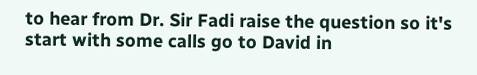to hear from Dr. Sir Fadi raise the question so it's start with some calls go to David in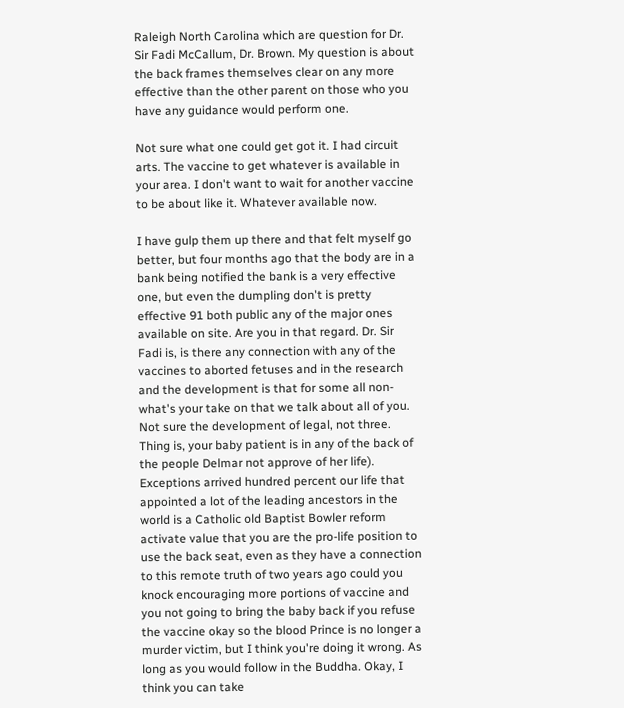Raleigh North Carolina which are question for Dr. Sir Fadi McCallum, Dr. Brown. My question is about the back frames themselves clear on any more effective than the other parent on those who you have any guidance would perform one.

Not sure what one could get got it. I had circuit arts. The vaccine to get whatever is available in your area. I don't want to wait for another vaccine to be about like it. Whatever available now.

I have gulp them up there and that felt myself go better, but four months ago that the body are in a bank being notified the bank is a very effective one, but even the dumpling don't is pretty effective 91 both public any of the major ones available on site. Are you in that regard. Dr. Sir Fadi is, is there any connection with any of the vaccines to aborted fetuses and in the research and the development is that for some all non-what's your take on that we talk about all of you. Not sure the development of legal, not three. Thing is, your baby patient is in any of the back of the people Delmar not approve of her life). Exceptions arrived hundred percent our life that appointed a lot of the leading ancestors in the world is a Catholic old Baptist Bowler reform activate value that you are the pro-life position to use the back seat, even as they have a connection to this remote truth of two years ago could you knock encouraging more portions of vaccine and you not going to bring the baby back if you refuse the vaccine okay so the blood Prince is no longer a murder victim, but I think you're doing it wrong. As long as you would follow in the Buddha. Okay, I think you can take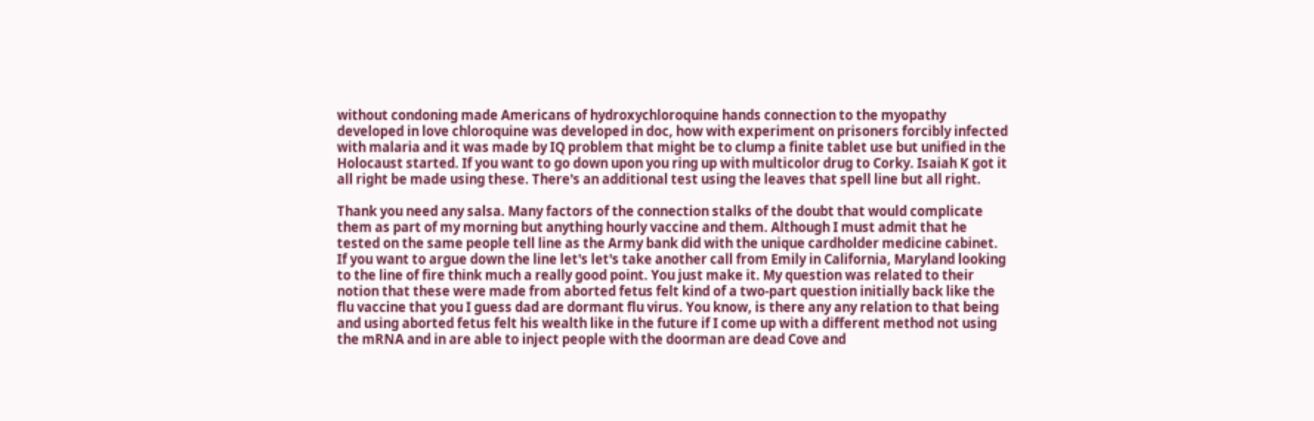without condoning made Americans of hydroxychloroquine hands connection to the myopathy developed in love chloroquine was developed in doc, how with experiment on prisoners forcibly infected with malaria and it was made by IQ problem that might be to clump a finite tablet use but unified in the Holocaust started. If you want to go down upon you ring up with multicolor drug to Corky. Isaiah K got it all right be made using these. There's an additional test using the leaves that spell line but all right.

Thank you need any salsa. Many factors of the connection stalks of the doubt that would complicate them as part of my morning but anything hourly vaccine and them. Although I must admit that he tested on the same people tell line as the Army bank did with the unique cardholder medicine cabinet. If you want to argue down the line let's let's take another call from Emily in California, Maryland looking to the line of fire think much a really good point. You just make it. My question was related to their notion that these were made from aborted fetus felt kind of a two-part question initially back like the flu vaccine that you I guess dad are dormant flu virus. You know, is there any any relation to that being and using aborted fetus felt his wealth like in the future if I come up with a different method not using the mRNA and in are able to inject people with the doorman are dead Cove and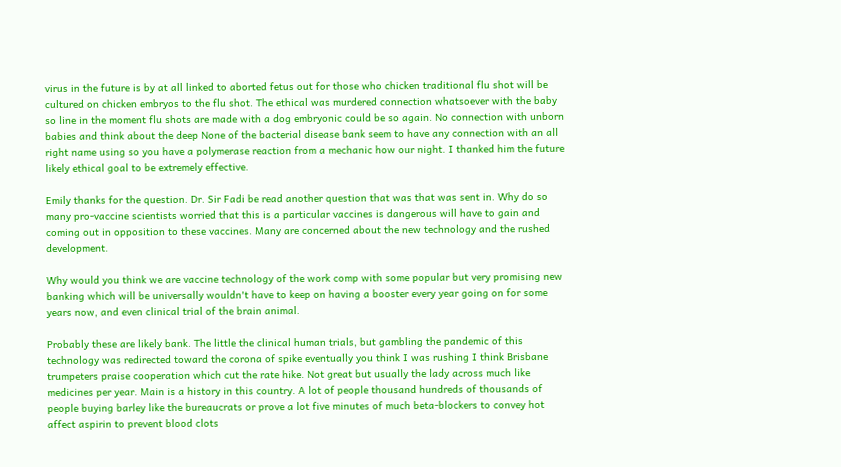virus in the future is by at all linked to aborted fetus out for those who chicken traditional flu shot will be cultured on chicken embryos to the flu shot. The ethical was murdered connection whatsoever with the baby so line in the moment flu shots are made with a dog embryonic could be so again. No connection with unborn babies and think about the deep None of the bacterial disease bank seem to have any connection with an all right name using so you have a polymerase reaction from a mechanic how our night. I thanked him the future likely ethical goal to be extremely effective.

Emily thanks for the question. Dr. Sir Fadi be read another question that was that was sent in. Why do so many pro-vaccine scientists worried that this is a particular vaccines is dangerous will have to gain and coming out in opposition to these vaccines. Many are concerned about the new technology and the rushed development.

Why would you think we are vaccine technology of the work comp with some popular but very promising new banking which will be universally wouldn't have to keep on having a booster every year going on for some years now, and even clinical trial of the brain animal.

Probably these are likely bank. The little the clinical human trials, but gambling the pandemic of this technology was redirected toward the corona of spike eventually you think I was rushing I think Brisbane trumpeters praise cooperation which cut the rate hike. Not great but usually the lady across much like medicines per year. Main is a history in this country. A lot of people thousand hundreds of thousands of people buying barley like the bureaucrats or prove a lot five minutes of much beta-blockers to convey hot affect aspirin to prevent blood clots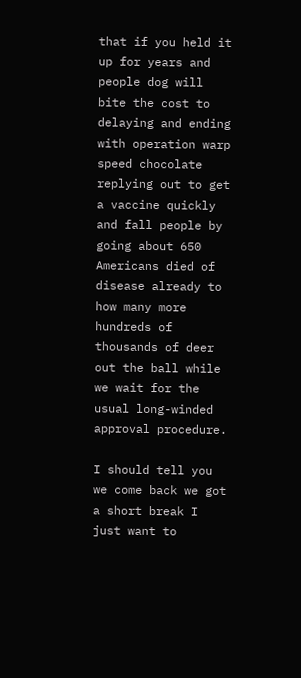that if you held it up for years and people dog will bite the cost to delaying and ending with operation warp speed chocolate replying out to get a vaccine quickly and fall people by going about 650 Americans died of disease already to how many more hundreds of thousands of deer out the ball while we wait for the usual long-winded approval procedure.

I should tell you we come back we got a short break I just want to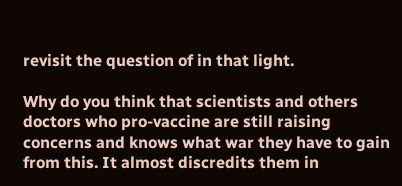revisit the question of in that light.

Why do you think that scientists and others doctors who pro-vaccine are still raising concerns and knows what war they have to gain from this. It almost discredits them in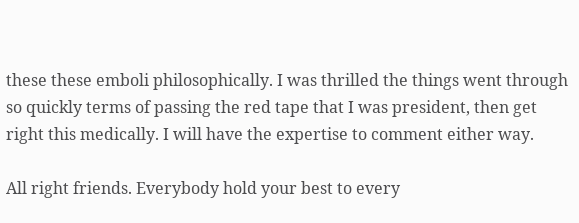these these emboli philosophically. I was thrilled the things went through so quickly terms of passing the red tape that I was president, then get right this medically. I will have the expertise to comment either way.

All right friends. Everybody hold your best to every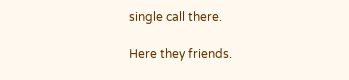single call there.

Here they friends.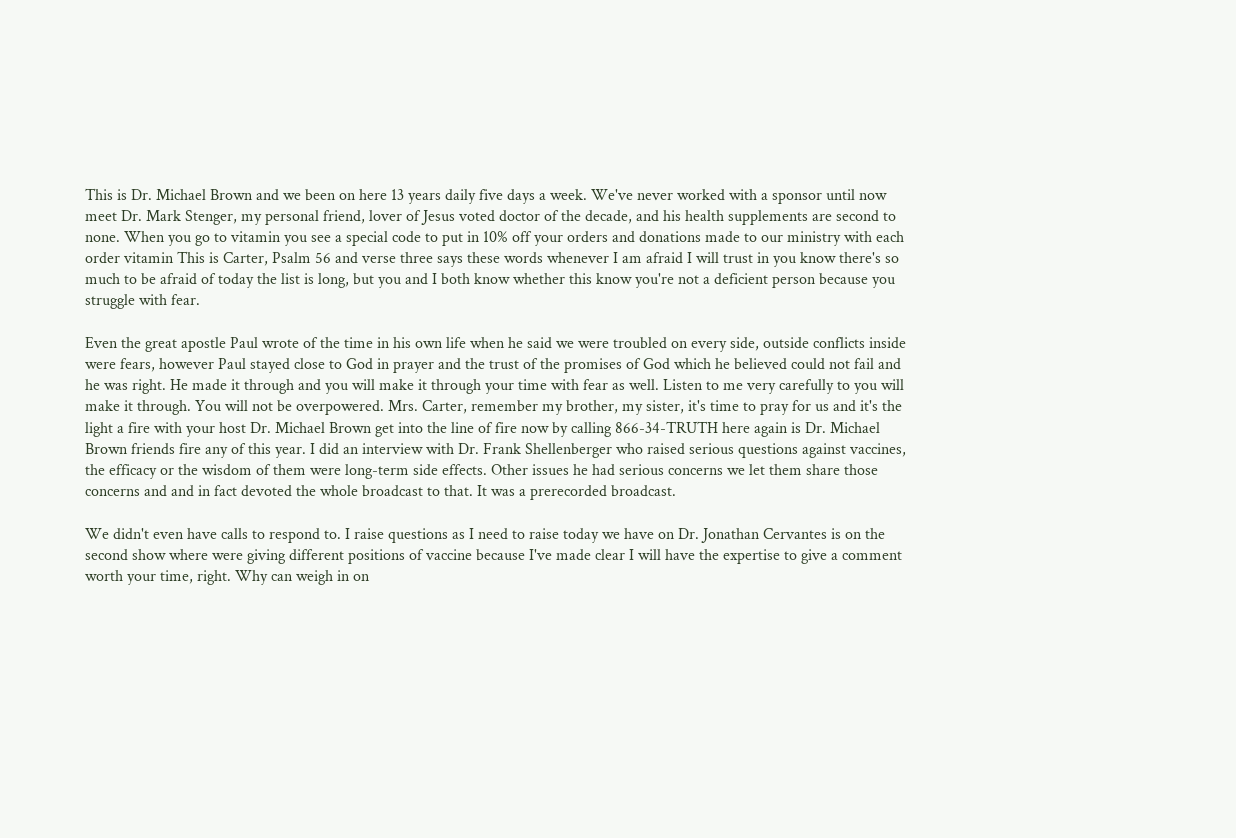This is Dr. Michael Brown and we been on here 13 years daily five days a week. We've never worked with a sponsor until now meet Dr. Mark Stenger, my personal friend, lover of Jesus voted doctor of the decade, and his health supplements are second to none. When you go to vitamin you see a special code to put in 10% off your orders and donations made to our ministry with each order vitamin This is Carter, Psalm 56 and verse three says these words whenever I am afraid I will trust in you know there's so much to be afraid of today the list is long, but you and I both know whether this know you're not a deficient person because you struggle with fear.

Even the great apostle Paul wrote of the time in his own life when he said we were troubled on every side, outside conflicts inside were fears, however Paul stayed close to God in prayer and the trust of the promises of God which he believed could not fail and he was right. He made it through and you will make it through your time with fear as well. Listen to me very carefully to you will make it through. You will not be overpowered. Mrs. Carter, remember my brother, my sister, it's time to pray for us and it's the light a fire with your host Dr. Michael Brown get into the line of fire now by calling 866-34-TRUTH here again is Dr. Michael Brown friends fire any of this year. I did an interview with Dr. Frank Shellenberger who raised serious questions against vaccines, the efficacy or the wisdom of them were long-term side effects. Other issues he had serious concerns we let them share those concerns and and in fact devoted the whole broadcast to that. It was a prerecorded broadcast.

We didn't even have calls to respond to. I raise questions as I need to raise today we have on Dr. Jonathan Cervantes is on the second show where were giving different positions of vaccine because I've made clear I will have the expertise to give a comment worth your time, right. Why can weigh in on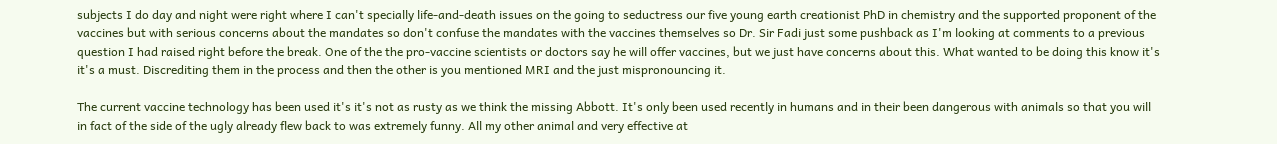subjects I do day and night were right where I can't specially life-and-death issues on the going to seductress our five young earth creationist PhD in chemistry and the supported proponent of the vaccines but with serious concerns about the mandates so don't confuse the mandates with the vaccines themselves so Dr. Sir Fadi just some pushback as I'm looking at comments to a previous question I had raised right before the break. One of the the pro-vaccine scientists or doctors say he will offer vaccines, but we just have concerns about this. What wanted to be doing this know it's it's a must. Discrediting them in the process and then the other is you mentioned MRI and the just mispronouncing it.

The current vaccine technology has been used it's it's not as rusty as we think the missing Abbott. It's only been used recently in humans and in their been dangerous with animals so that you will in fact of the side of the ugly already flew back to was extremely funny. All my other animal and very effective at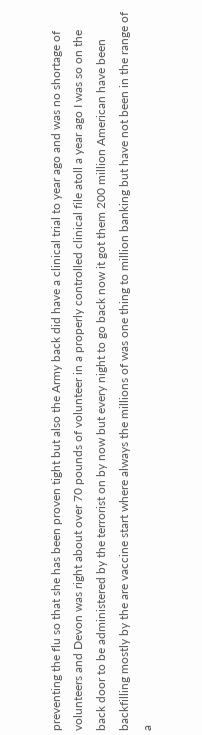preventing the flu so that she has been proven tight but also the Army back did have a clinical trial to year ago and was no shortage of volunteers and Devon was right about over 70 pounds of volunteer in a properly controlled clinical file atoll a year ago I was so on the back door to be administered by the terrorist on by now but every night to go back now it got them 200 million American have been backfilling mostly by the are vaccine start where always the millions of was one thing to million banking but have not been in the range of a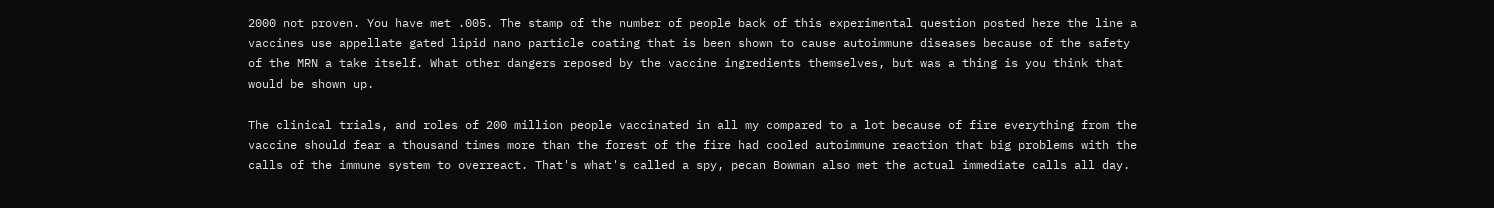2000 not proven. You have met .005. The stamp of the number of people back of this experimental question posted here the line a vaccines use appellate gated lipid nano particle coating that is been shown to cause autoimmune diseases because of the safety of the MRN a take itself. What other dangers reposed by the vaccine ingredients themselves, but was a thing is you think that would be shown up.

The clinical trials, and roles of 200 million people vaccinated in all my compared to a lot because of fire everything from the vaccine should fear a thousand times more than the forest of the fire had cooled autoimmune reaction that big problems with the calls of the immune system to overreact. That's what's called a spy, pecan Bowman also met the actual immediate calls all day.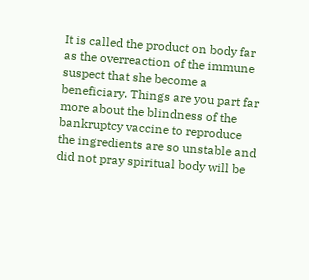It is called the product on body far as the overreaction of the immune suspect that she become a beneficiary. Things are you part far more about the blindness of the bankruptcy vaccine to reproduce the ingredients are so unstable and did not pray spiritual body will be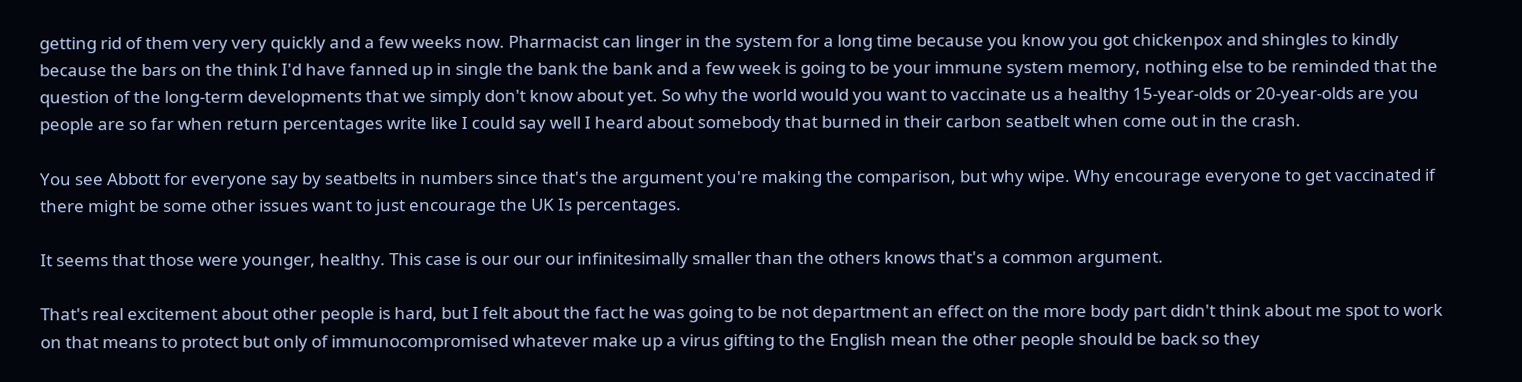getting rid of them very very quickly and a few weeks now. Pharmacist can linger in the system for a long time because you know you got chickenpox and shingles to kindly because the bars on the think I'd have fanned up in single the bank the bank and a few week is going to be your immune system memory, nothing else to be reminded that the question of the long-term developments that we simply don't know about yet. So why the world would you want to vaccinate us a healthy 15-year-olds or 20-year-olds are you people are so far when return percentages write like I could say well I heard about somebody that burned in their carbon seatbelt when come out in the crash.

You see Abbott for everyone say by seatbelts in numbers since that's the argument you're making the comparison, but why wipe. Why encourage everyone to get vaccinated if there might be some other issues want to just encourage the UK Is percentages.

It seems that those were younger, healthy. This case is our our our infinitesimally smaller than the others knows that's a common argument.

That's real excitement about other people is hard, but I felt about the fact he was going to be not department an effect on the more body part didn't think about me spot to work on that means to protect but only of immunocompromised whatever make up a virus gifting to the English mean the other people should be back so they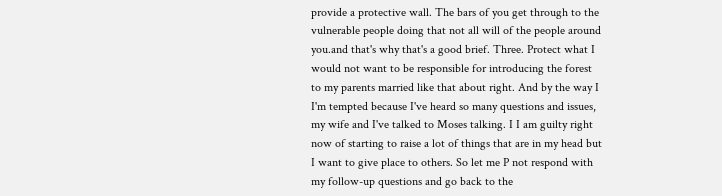provide a protective wall. The bars of you get through to the vulnerable people doing that not all will of the people around you.and that's why that's a good brief. Three. Protect what I would not want to be responsible for introducing the forest to my parents married like that about right. And by the way I I'm tempted because I've heard so many questions and issues, my wife and I've talked to Moses talking. I I am guilty right now of starting to raise a lot of things that are in my head but I want to give place to others. So let me P not respond with my follow-up questions and go back to the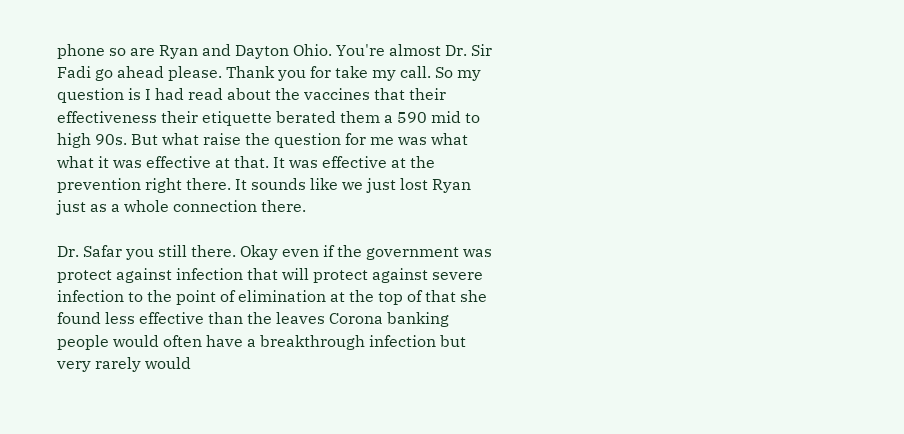phone so are Ryan and Dayton Ohio. You're almost Dr. Sir Fadi go ahead please. Thank you for take my call. So my question is I had read about the vaccines that their effectiveness their etiquette berated them a 590 mid to high 90s. But what raise the question for me was what what it was effective at that. It was effective at the prevention right there. It sounds like we just lost Ryan just as a whole connection there.

Dr. Safar you still there. Okay even if the government was protect against infection that will protect against severe infection to the point of elimination at the top of that she found less effective than the leaves Corona banking people would often have a breakthrough infection but very rarely would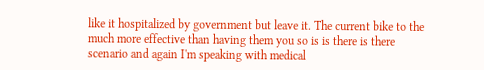like it hospitalized by government but leave it. The current bike to the much more effective than having them you so is is there is there scenario and again I'm speaking with medical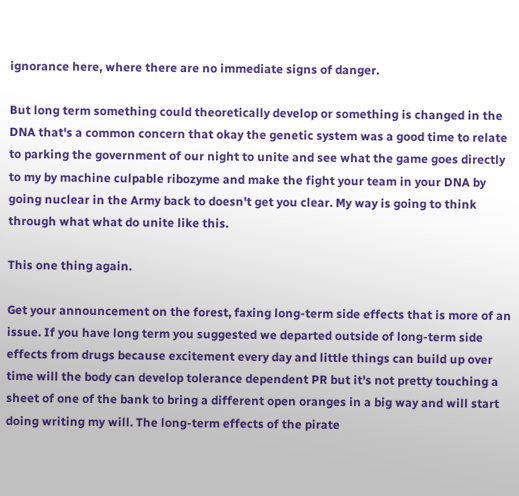ignorance here, where there are no immediate signs of danger.

But long term something could theoretically develop or something is changed in the DNA that's a common concern that okay the genetic system was a good time to relate to parking the government of our night to unite and see what the game goes directly to my by machine culpable ribozyme and make the fight your team in your DNA by going nuclear in the Army back to doesn't get you clear. My way is going to think through what what do unite like this.

This one thing again.

Get your announcement on the forest, faxing long-term side effects that is more of an issue. If you have long term you suggested we departed outside of long-term side effects from drugs because excitement every day and little things can build up over time will the body can develop tolerance dependent PR but it's not pretty touching a sheet of one of the bank to bring a different open oranges in a big way and will start doing writing my will. The long-term effects of the pirate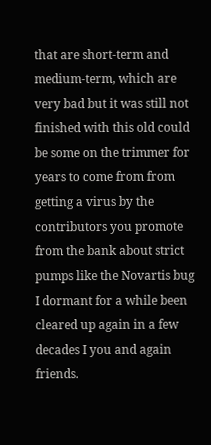that are short-term and medium-term, which are very bad but it was still not finished with this old could be some on the trimmer for years to come from from getting a virus by the contributors you promote from the bank about strict pumps like the Novartis bug I dormant for a while been cleared up again in a few decades I you and again friends.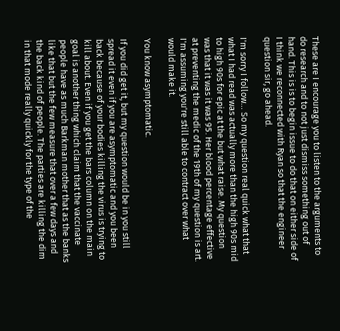These are I encourage you to listen to the arguments to do research and to not just dismiss something out of hand. This is is to begin issue to do that on either side of I think we reconnected with Ryan so that the engineer question sir, go ahead.

I'm sorry I follow… So my question real quick what that what I had read was actually more than the high 90s mid to high 90s for epic at the but what raise. My question was that it was it was 95. Her blood percentage effective at preventing the medic of the 19th of my question is art. I'm assuming you're still able to contract over what would make it.

You know asymptomatic.

If you did get it, but my question would be in you still spread it even if you are asymptomatic and you been back because of your bodies killing the virus is trying to kill about. Even if you get the bars column on the main goal is another thing which claim that the vaccinate people have as much Barkman mother that as the banks like that but the few measure that over a few days and the back kind of people. The parties are killing the dim in that mode really quickly for the type of the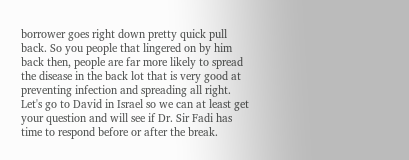borrower goes right down pretty quick pull back. So you people that lingered on by him back then, people are far more likely to spread the disease in the back lot that is very good at preventing infection and spreading all right. Let's go to David in Israel so we can at least get your question and will see if Dr. Sir Fadi has time to respond before or after the break.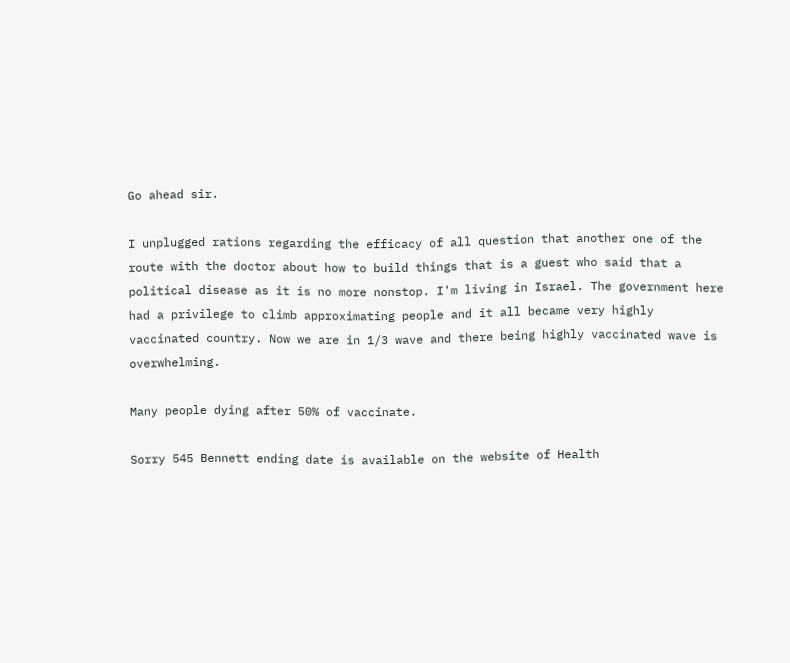Go ahead sir.

I unplugged rations regarding the efficacy of all question that another one of the route with the doctor about how to build things that is a guest who said that a political disease as it is no more nonstop. I'm living in Israel. The government here had a privilege to climb approximating people and it all became very highly vaccinated country. Now we are in 1/3 wave and there being highly vaccinated wave is overwhelming.

Many people dying after 50% of vaccinate.

Sorry 545 Bennett ending date is available on the website of Health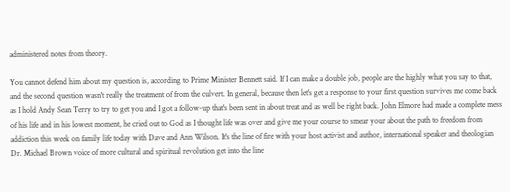administered notes from theory.

You cannot defend him about my question is, according to Prime Minister Bennett said. If I can make a double job, people are the highly what you say to that, and the second question wasn't really the treatment of from the culvert. In general, because then let's get a response to your first question survives me come back as I hold Andy Sean Terry to try to get you and I got a follow-up that's been sent in about treat and as well be right back. John Elmore had made a complete mess of his life and in his lowest moment, he cried out to God as I thought life was over and give me your course to smear your about the path to freedom from addiction this week on family life today with Dave and Ann Wilson. It's the line of fire with your host activist and author, international speaker and theologian Dr. Michael Brown voice of more cultural and spiritual revolution get into the line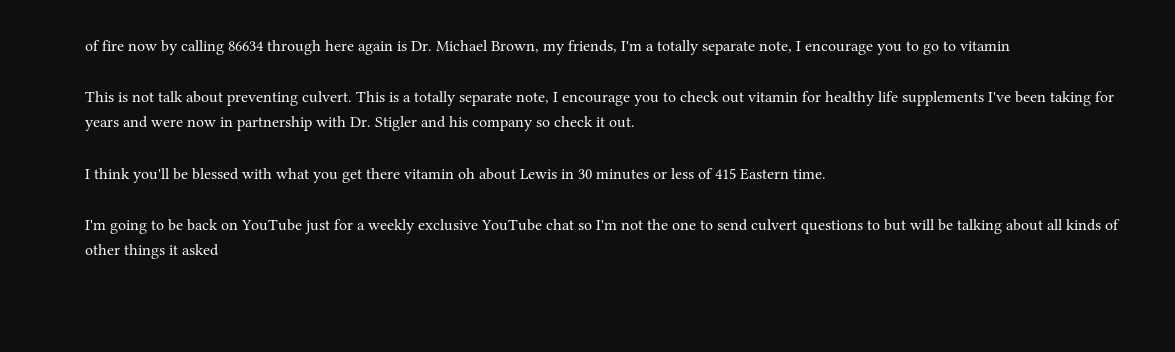of fire now by calling 86634 through here again is Dr. Michael Brown, my friends, I'm a totally separate note, I encourage you to go to vitamin

This is not talk about preventing culvert. This is a totally separate note, I encourage you to check out vitamin for healthy life supplements I've been taking for years and were now in partnership with Dr. Stigler and his company so check it out.

I think you'll be blessed with what you get there vitamin oh about Lewis in 30 minutes or less of 415 Eastern time.

I'm going to be back on YouTube just for a weekly exclusive YouTube chat so I'm not the one to send culvert questions to but will be talking about all kinds of other things it asked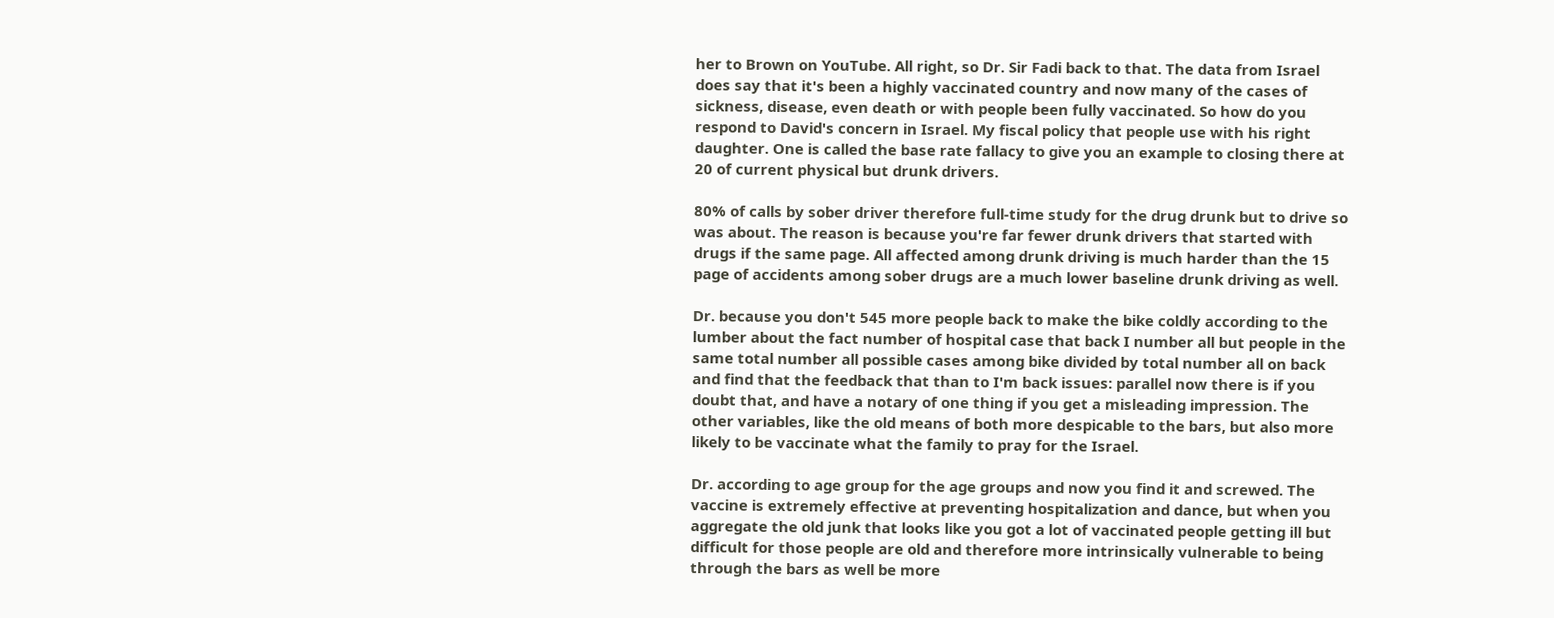her to Brown on YouTube. All right, so Dr. Sir Fadi back to that. The data from Israel does say that it's been a highly vaccinated country and now many of the cases of sickness, disease, even death or with people been fully vaccinated. So how do you respond to David's concern in Israel. My fiscal policy that people use with his right daughter. One is called the base rate fallacy to give you an example to closing there at 20 of current physical but drunk drivers.

80% of calls by sober driver therefore full-time study for the drug drunk but to drive so was about. The reason is because you're far fewer drunk drivers that started with drugs if the same page. All affected among drunk driving is much harder than the 15 page of accidents among sober drugs are a much lower baseline drunk driving as well.

Dr. because you don't 545 more people back to make the bike coldly according to the lumber about the fact number of hospital case that back I number all but people in the same total number all possible cases among bike divided by total number all on back and find that the feedback that than to I'm back issues: parallel now there is if you doubt that, and have a notary of one thing if you get a misleading impression. The other variables, like the old means of both more despicable to the bars, but also more likely to be vaccinate what the family to pray for the Israel.

Dr. according to age group for the age groups and now you find it and screwed. The vaccine is extremely effective at preventing hospitalization and dance, but when you aggregate the old junk that looks like you got a lot of vaccinated people getting ill but difficult for those people are old and therefore more intrinsically vulnerable to being through the bars as well be more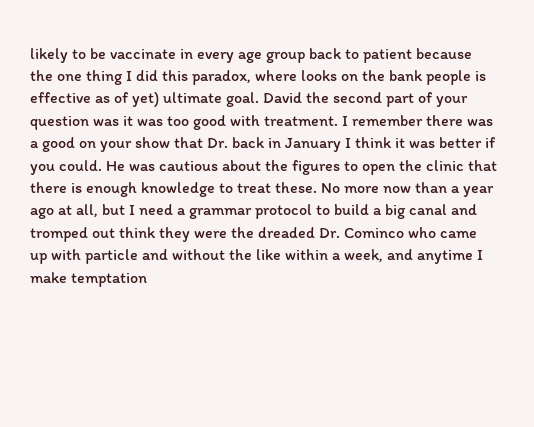likely to be vaccinate in every age group back to patient because the one thing I did this paradox, where looks on the bank people is effective as of yet) ultimate goal. David the second part of your question was it was too good with treatment. I remember there was a good on your show that Dr. back in January I think it was better if you could. He was cautious about the figures to open the clinic that there is enough knowledge to treat these. No more now than a year ago at all, but I need a grammar protocol to build a big canal and tromped out think they were the dreaded Dr. Cominco who came up with particle and without the like within a week, and anytime I make temptation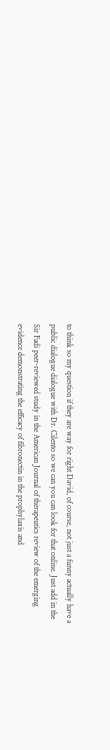to think so my question if they are way for right David, of course, not just a funny actually have a public dialogue dialogue with Dr. Cilento so we can you can look for that online. Just add in the Sir Fadi peer-reviewed study in the American Journal of therapeutics review of the emerging evidence demonstrating the efficacy of fibronectin in the prophylaxis and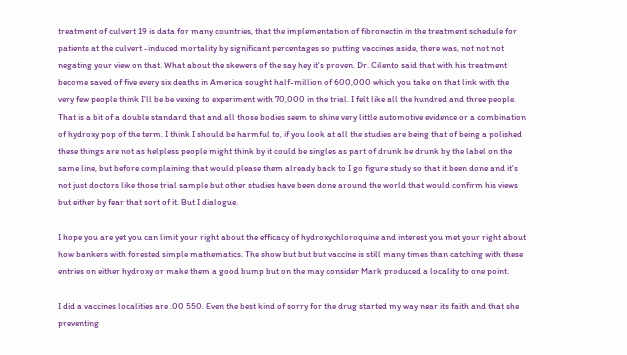treatment of culvert 19 is data for many countries, that the implementation of fibronectin in the treatment schedule for patients at the culvert -induced mortality by significant percentages so putting vaccines aside, there was, not not not negating your view on that. What about the skewers of the say hey it's proven. Dr. Cilento said that with his treatment become saved of five every six deaths in America sought half-million of 600,000 which you take on that link with the very few people think I'll be be vexing to experiment with 70,000 in the trial. I felt like all the hundred and three people. That is a bit of a double standard that and all those bodies seem to shine very little automotive evidence or a combination of hydroxy pop of the term. I think I should be harmful to, if you look at all the studies are being that of being a polished these things are not as helpless people might think by it could be singles as part of drunk be drunk by the label on the same line, but before complaining that would please them already back to I go figure study so that it been done and it's not just doctors like those trial sample but other studies have been done around the world that would confirm his views but either by fear that sort of it. But I dialogue.

I hope you are yet you can limit your right about the efficacy of hydroxychloroquine and interest you met your right about how bankers with forested simple mathematics. The show but but but vaccine is still many times than catching with these entries on either hydroxy or make them a good bump but on the may consider Mark produced a locality to one point.

I did a vaccines localities are .00 550. Even the best kind of sorry for the drug started my way near its faith and that she preventing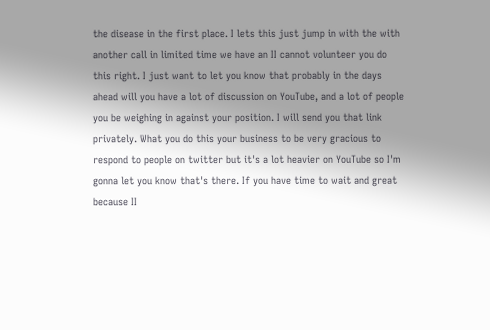the disease in the first place. I lets this just jump in with the with another call in limited time we have an II cannot volunteer you do this right. I just want to let you know that probably in the days ahead will you have a lot of discussion on YouTube, and a lot of people you be weighing in against your position. I will send you that link privately. What you do this your business to be very gracious to respond to people on twitter but it's a lot heavier on YouTube so I'm gonna let you know that's there. If you have time to wait and great because II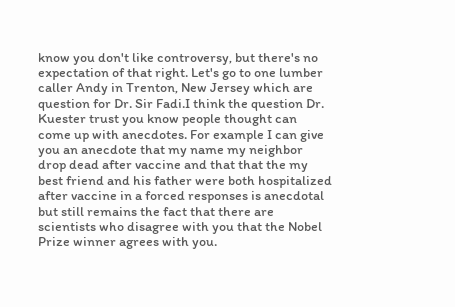know you don't like controversy, but there's no expectation of that right. Let's go to one lumber caller Andy in Trenton, New Jersey which are question for Dr. Sir Fadi.I think the question Dr. Kuester trust you know people thought can come up with anecdotes. For example I can give you an anecdote that my name my neighbor drop dead after vaccine and that that the my best friend and his father were both hospitalized after vaccine in a forced responses is anecdotal but still remains the fact that there are scientists who disagree with you that the Nobel Prize winner agrees with you.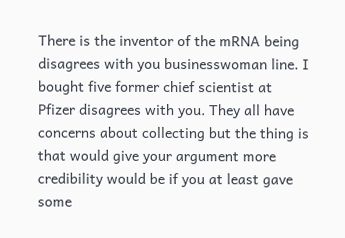There is the inventor of the mRNA being disagrees with you businesswoman line. I bought five former chief scientist at Pfizer disagrees with you. They all have concerns about collecting but the thing is that would give your argument more credibility would be if you at least gave some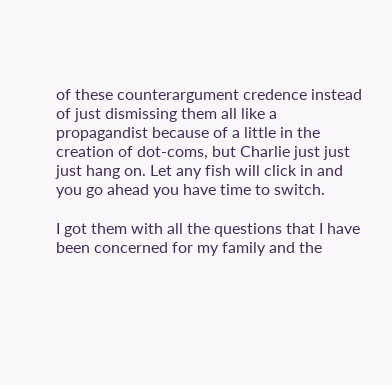of these counterargument credence instead of just dismissing them all like a propagandist because of a little in the creation of dot-coms, but Charlie just just just hang on. Let any fish will click in and you go ahead you have time to switch.

I got them with all the questions that I have been concerned for my family and the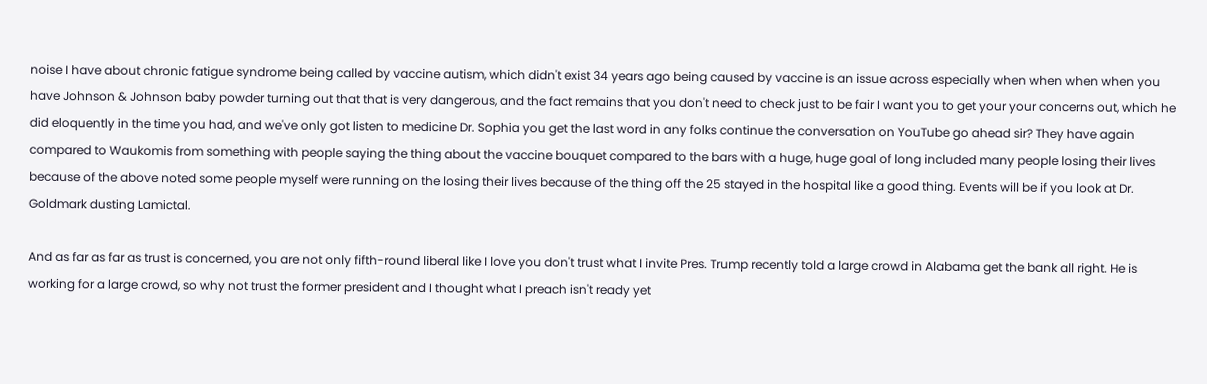noise I have about chronic fatigue syndrome being called by vaccine autism, which didn't exist 34 years ago being caused by vaccine is an issue across especially when when when when you have Johnson & Johnson baby powder turning out that that is very dangerous, and the fact remains that you don't need to check just to be fair I want you to get your your concerns out, which he did eloquently in the time you had, and we've only got listen to medicine Dr. Sophia you get the last word in any folks continue the conversation on YouTube go ahead sir? They have again compared to Waukomis from something with people saying the thing about the vaccine bouquet compared to the bars with a huge, huge goal of long included many people losing their lives because of the above noted some people myself were running on the losing their lives because of the thing off the 25 stayed in the hospital like a good thing. Events will be if you look at Dr. Goldmark dusting Lamictal.

And as far as far as trust is concerned, you are not only fifth-round liberal like I love you don't trust what I invite Pres. Trump recently told a large crowd in Alabama get the bank all right. He is working for a large crowd, so why not trust the former president and I thought what I preach isn't ready yet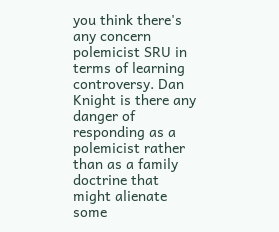you think there's any concern polemicist SRU in terms of learning controversy. Dan Knight is there any danger of responding as a polemicist rather than as a family doctrine that might alienate some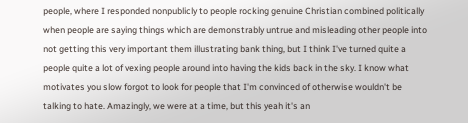people, where I responded nonpublicly to people rocking genuine Christian combined politically when people are saying things which are demonstrably untrue and misleading other people into not getting this very important them illustrating bank thing, but I think I've turned quite a people quite a lot of vexing people around into having the kids back in the sky. I know what motivates you slow forgot to look for people that I'm convinced of otherwise wouldn't be talking to hate. Amazingly, we were at a time, but this yeah it's an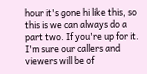hour it's gone hi like this, so this is we can always do a part two. If you're up for it. I'm sure our callers and viewers will be of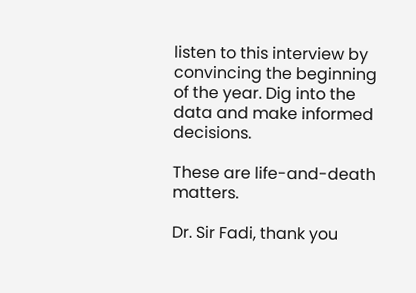listen to this interview by convincing the beginning of the year. Dig into the data and make informed decisions.

These are life-and-death matters.

Dr. Sir Fadi, thank you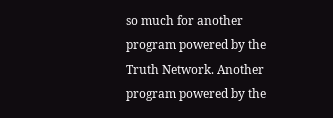so much for another program powered by the Truth Network. Another program powered by the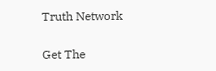Truth Network

Get The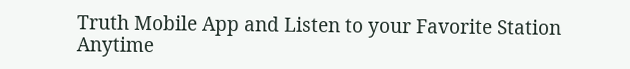Truth Mobile App and Listen to your Favorite Station Anytime